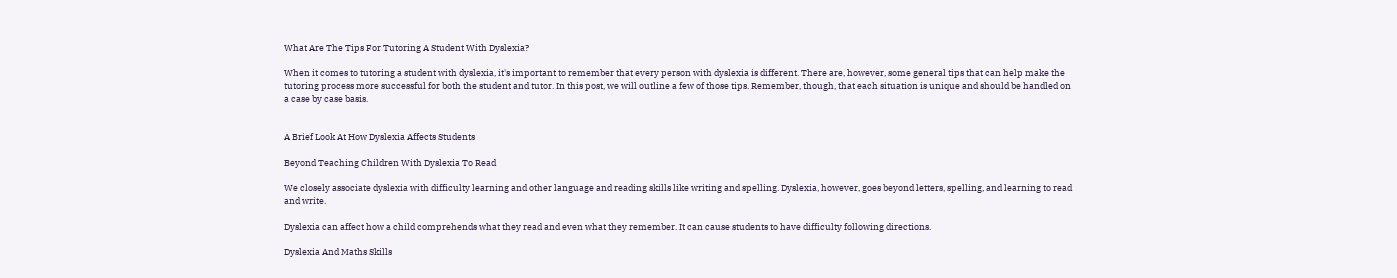What Are The Tips For Tutoring A Student With Dyslexia?

When it comes to tutoring a student with dyslexia, it's important to remember that every person with dyslexia is different. There are, however, some general tips that can help make the tutoring process more successful for both the student and tutor. In this post, we will outline a few of those tips. Remember, though, that each situation is unique and should be handled on a case by case basis.


A Brief Look At How Dyslexia Affects Students

Beyond Teaching Children With Dyslexia To Read

We closely associate dyslexia with difficulty learning and other language and reading skills like writing and spelling. Dyslexia, however, goes beyond letters, spelling, and learning to read and write.

Dyslexia can affect how a child comprehends what they read and even what they remember. It can cause students to have difficulty following directions.

Dyslexia And Maths Skills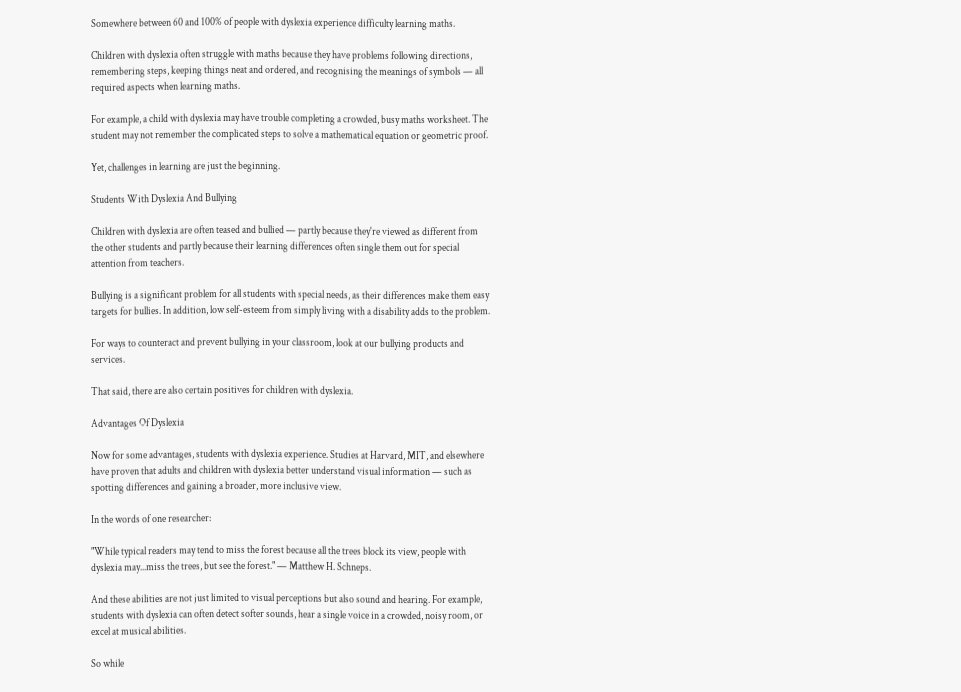Somewhere between 60 and 100% of people with dyslexia experience difficulty learning maths.

Children with dyslexia often struggle with maths because they have problems following directions, remembering steps, keeping things neat and ordered, and recognising the meanings of symbols — all required aspects when learning maths.

For example, a child with dyslexia may have trouble completing a crowded, busy maths worksheet. The student may not remember the complicated steps to solve a mathematical equation or geometric proof.

Yet, challenges in learning are just the beginning.

Students With Dyslexia And Bullying

Children with dyslexia are often teased and bullied — partly because they're viewed as different from the other students and partly because their learning differences often single them out for special attention from teachers.

Bullying is a significant problem for all students with special needs, as their differences make them easy targets for bullies. In addition, low self-esteem from simply living with a disability adds to the problem.

For ways to counteract and prevent bullying in your classroom, look at our bullying products and services.

That said, there are also certain positives for children with dyslexia.

Advantages Of Dyslexia

Now for some advantages, students with dyslexia experience. Studies at Harvard, MIT, and elsewhere have proven that adults and children with dyslexia better understand visual information — such as spotting differences and gaining a broader, more inclusive view.

In the words of one researcher:

"While typical readers may tend to miss the forest because all the trees block its view, people with dyslexia may...miss the trees, but see the forest." — Matthew H. Schneps.

And these abilities are not just limited to visual perceptions but also sound and hearing. For example, students with dyslexia can often detect softer sounds, hear a single voice in a crowded, noisy room, or excel at musical abilities.

So while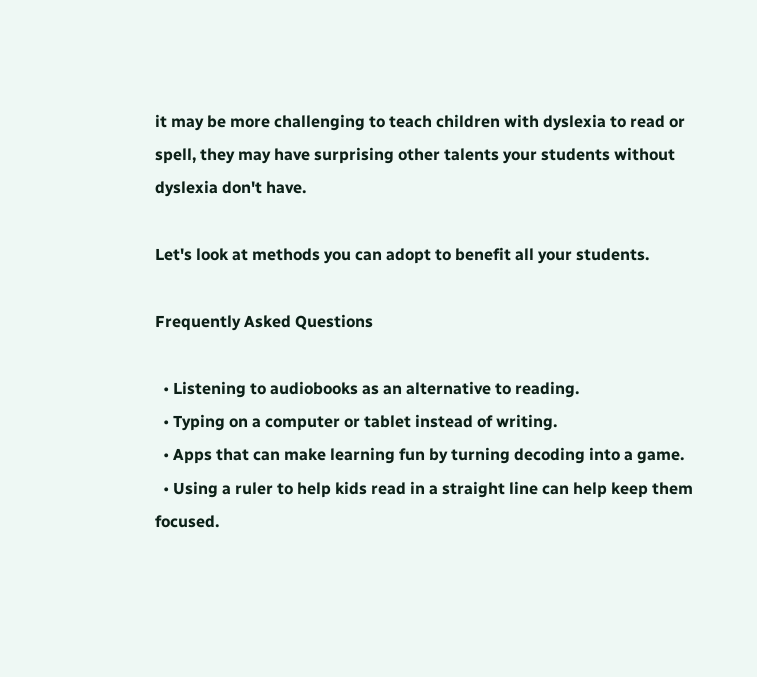it may be more challenging to teach children with dyslexia to read or spell, they may have surprising other talents your students without dyslexia don't have.

Let's look at methods you can adopt to benefit all your students.

Frequently Asked Questions

  • Listening to audiobooks as an alternative to reading.
  • Typing on a computer or tablet instead of writing.
  • Apps that can make learning fun by turning decoding into a game.
  • Using a ruler to help kids read in a straight line can help keep them focused.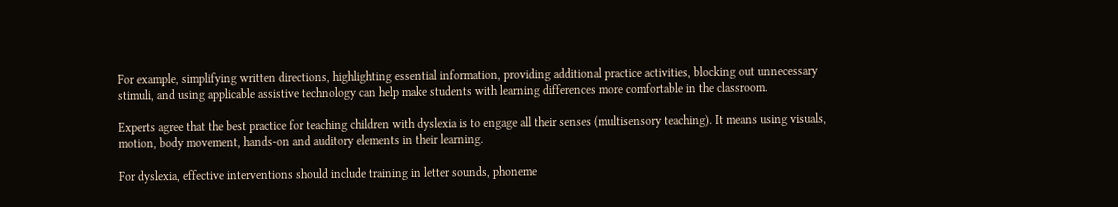For example, simplifying written directions, highlighting essential information, providing additional practice activities, blocking out unnecessary stimuli, and using applicable assistive technology can help make students with learning differences more comfortable in the classroom.

Experts agree that the best practice for teaching children with dyslexia is to engage all their senses (multisensory teaching). It means using visuals, motion, body movement, hands-on and auditory elements in their learning.

For dyslexia, effective interventions should include training in letter sounds, phoneme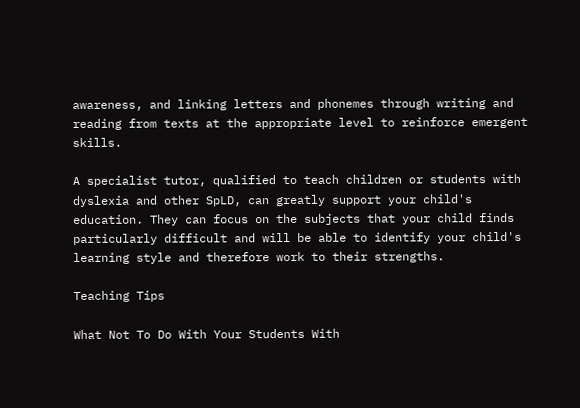awareness, and linking letters and phonemes through writing and reading from texts at the appropriate level to reinforce emergent skills.

A specialist tutor, qualified to teach children or students with dyslexia and other SpLD, can greatly support your child's education. They can focus on the subjects that your child finds particularly difficult and will be able to identify your child's learning style and therefore work to their strengths.

Teaching Tips

What Not To Do With Your Students With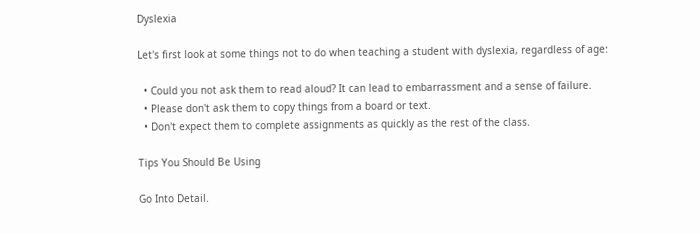Dyslexia

Let's first look at some things not to do when teaching a student with dyslexia, regardless of age:

  • Could you not ask them to read aloud? It can lead to embarrassment and a sense of failure.
  • Please don't ask them to copy things from a board or text.
  • Don't expect them to complete assignments as quickly as the rest of the class.

Tips You Should Be Using

Go Into Detail.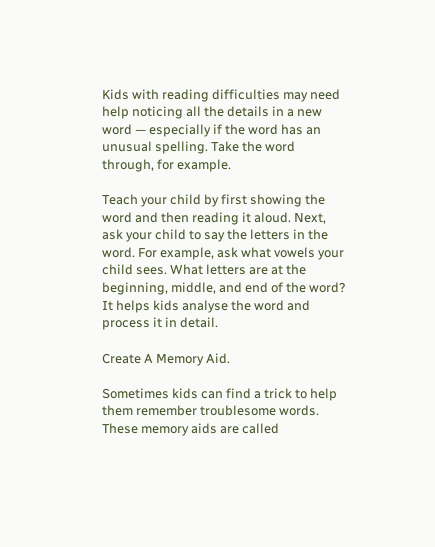Kids with reading difficulties may need help noticing all the details in a new word — especially if the word has an unusual spelling. Take the word through, for example.

Teach your child by first showing the word and then reading it aloud. Next, ask your child to say the letters in the word. For example, ask what vowels your child sees. What letters are at the beginning, middle, and end of the word? It helps kids analyse the word and process it in detail.

Create A Memory Aid.

Sometimes kids can find a trick to help them remember troublesome words. These memory aids are called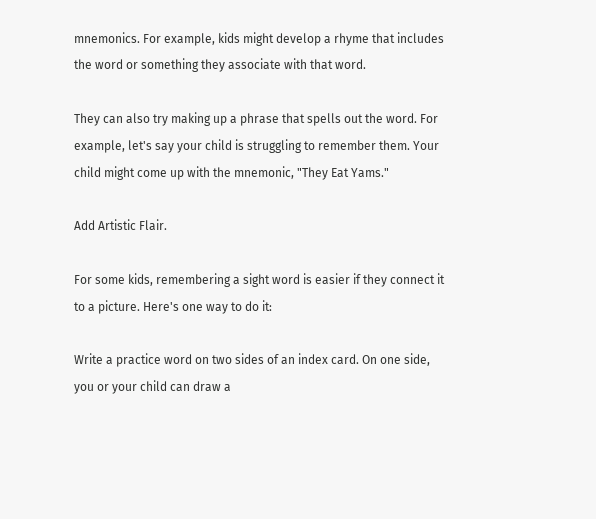mnemonics. For example, kids might develop a rhyme that includes the word or something they associate with that word.

They can also try making up a phrase that spells out the word. For example, let's say your child is struggling to remember them. Your child might come up with the mnemonic, "They Eat Yams."

Add Artistic Flair.

For some kids, remembering a sight word is easier if they connect it to a picture. Here's one way to do it:

Write a practice word on two sides of an index card. On one side, you or your child can draw a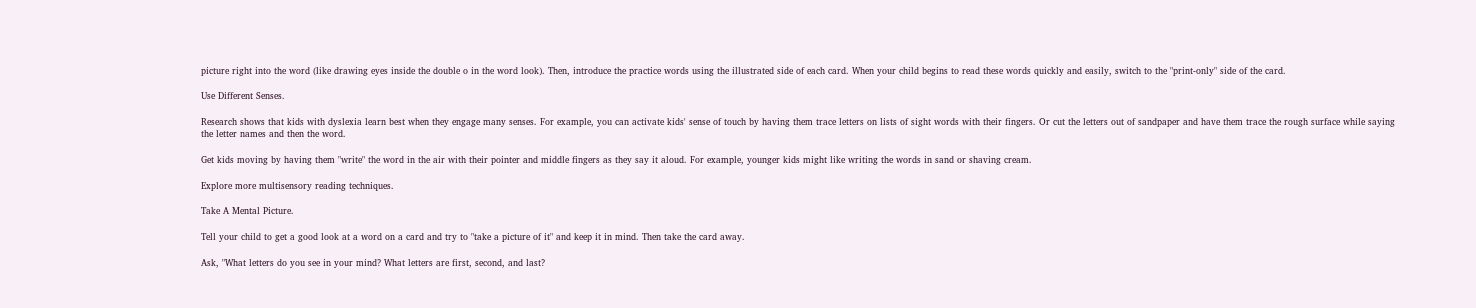picture right into the word (like drawing eyes inside the double o in the word look). Then, introduce the practice words using the illustrated side of each card. When your child begins to read these words quickly and easily, switch to the "print-only" side of the card.

Use Different Senses.

Research shows that kids with dyslexia learn best when they engage many senses. For example, you can activate kids' sense of touch by having them trace letters on lists of sight words with their fingers. Or cut the letters out of sandpaper and have them trace the rough surface while saying the letter names and then the word.

Get kids moving by having them "write" the word in the air with their pointer and middle fingers as they say it aloud. For example, younger kids might like writing the words in sand or shaving cream.

Explore more multisensory reading techniques.

Take A Mental Picture.

Tell your child to get a good look at a word on a card and try to "take a picture of it" and keep it in mind. Then take the card away.

Ask, "What letters do you see in your mind? What letters are first, second, and last?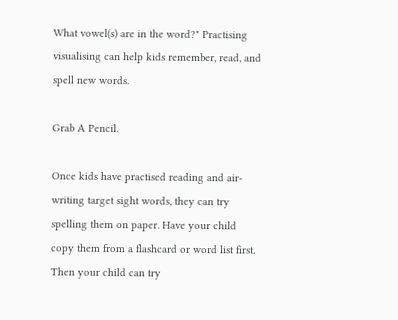What vowel(s) are in the word?" Practising visualising can help kids remember, read, and spell new words.

Grab A Pencil.

Once kids have practised reading and air-writing target sight words, they can try spelling them on paper. Have your child copy them from a flashcard or word list first. Then your child can try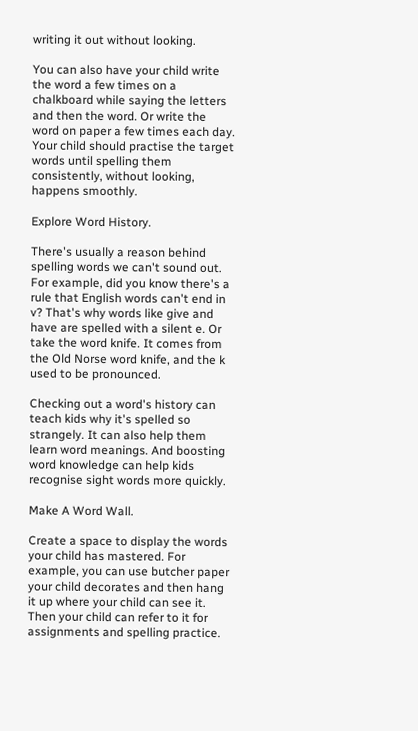writing it out without looking.

You can also have your child write the word a few times on a chalkboard while saying the letters and then the word. Or write the word on paper a few times each day. Your child should practise the target words until spelling them consistently, without looking, happens smoothly.

Explore Word History.

There's usually a reason behind spelling words we can't sound out. For example, did you know there's a rule that English words can't end in v? That's why words like give and have are spelled with a silent e. Or take the word knife. It comes from the Old Norse word knife, and the k used to be pronounced.

Checking out a word's history can teach kids why it's spelled so strangely. It can also help them learn word meanings. And boosting word knowledge can help kids recognise sight words more quickly.

Make A Word Wall.

Create a space to display the words your child has mastered. For example, you can use butcher paper your child decorates and then hang it up where your child can see it. Then your child can refer to it for assignments and spelling practice.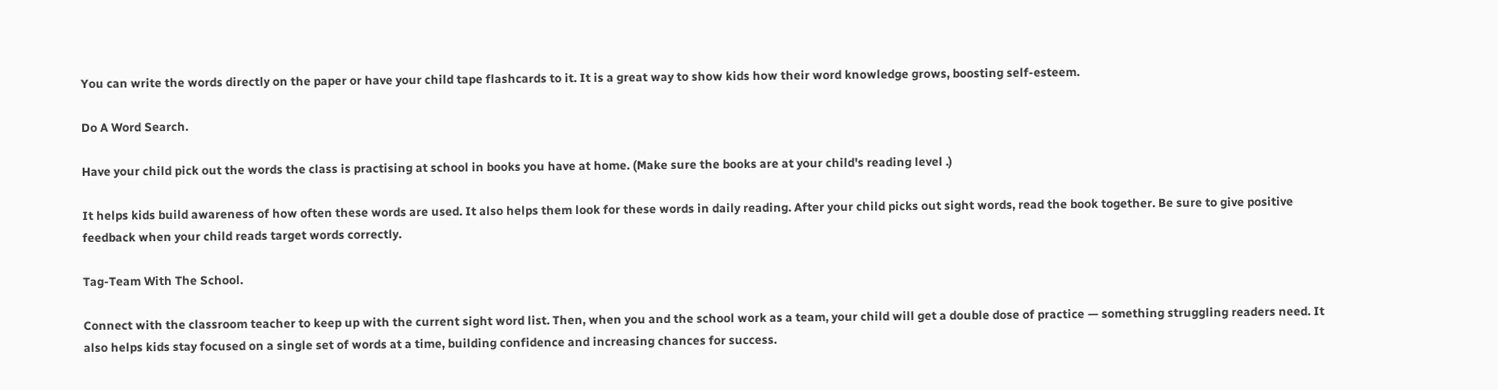You can write the words directly on the paper or have your child tape flashcards to it. It is a great way to show kids how their word knowledge grows, boosting self-esteem.

Do A Word Search.

Have your child pick out the words the class is practising at school in books you have at home. (Make sure the books are at your child's reading level .)

It helps kids build awareness of how often these words are used. It also helps them look for these words in daily reading. After your child picks out sight words, read the book together. Be sure to give positive feedback when your child reads target words correctly.

Tag-Team With The School.

Connect with the classroom teacher to keep up with the current sight word list. Then, when you and the school work as a team, your child will get a double dose of practice — something struggling readers need. It also helps kids stay focused on a single set of words at a time, building confidence and increasing chances for success.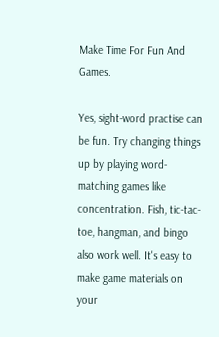Make Time For Fun And Games.

Yes, sight-word practise can be fun. Try changing things up by playing word-matching games like concentration. Fish, tic-tac-toe, hangman, and bingo also work well. It's easy to make game materials on your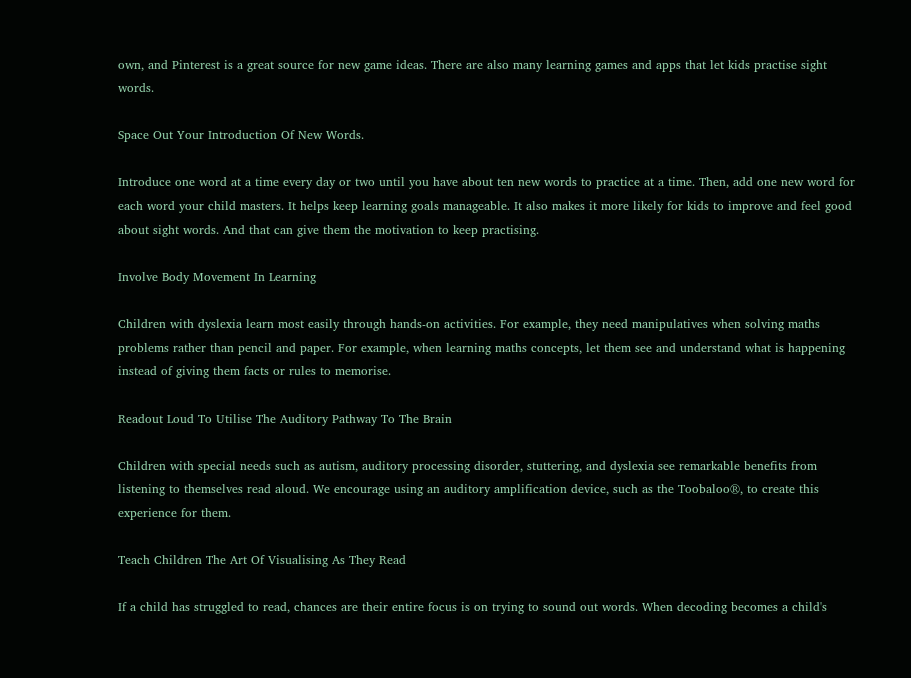own, and Pinterest is a great source for new game ideas. There are also many learning games and apps that let kids practise sight words.

Space Out Your Introduction Of New Words.

Introduce one word at a time every day or two until you have about ten new words to practice at a time. Then, add one new word for each word your child masters. It helps keep learning goals manageable. It also makes it more likely for kids to improve and feel good about sight words. And that can give them the motivation to keep practising.

Involve Body Movement In Learning

Children with dyslexia learn most easily through hands-on activities. For example, they need manipulatives when solving maths problems rather than pencil and paper. For example, when learning maths concepts, let them see and understand what is happening instead of giving them facts or rules to memorise.

Readout Loud To Utilise The Auditory Pathway To The Brain

Children with special needs such as autism, auditory processing disorder, stuttering, and dyslexia see remarkable benefits from listening to themselves read aloud. We encourage using an auditory amplification device, such as the Toobaloo®, to create this experience for them.

Teach Children The Art Of Visualising As They Read

If a child has struggled to read, chances are their entire focus is on trying to sound out words. When decoding becomes a child's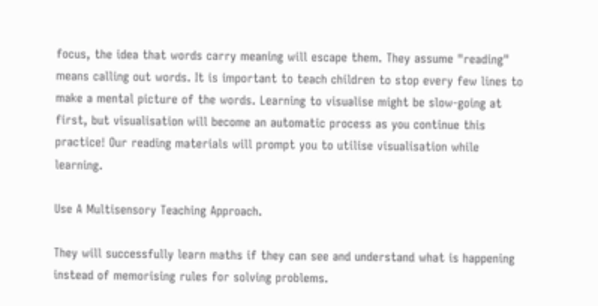focus, the idea that words carry meaning will escape them. They assume "reading" means calling out words. It is important to teach children to stop every few lines to make a mental picture of the words. Learning to visualise might be slow-going at first, but visualisation will become an automatic process as you continue this practice! Our reading materials will prompt you to utilise visualisation while learning.

Use A Multisensory Teaching Approach.

They will successfully learn maths if they can see and understand what is happening instead of memorising rules for solving problems.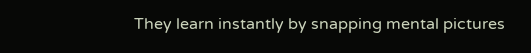They learn instantly by snapping mental pictures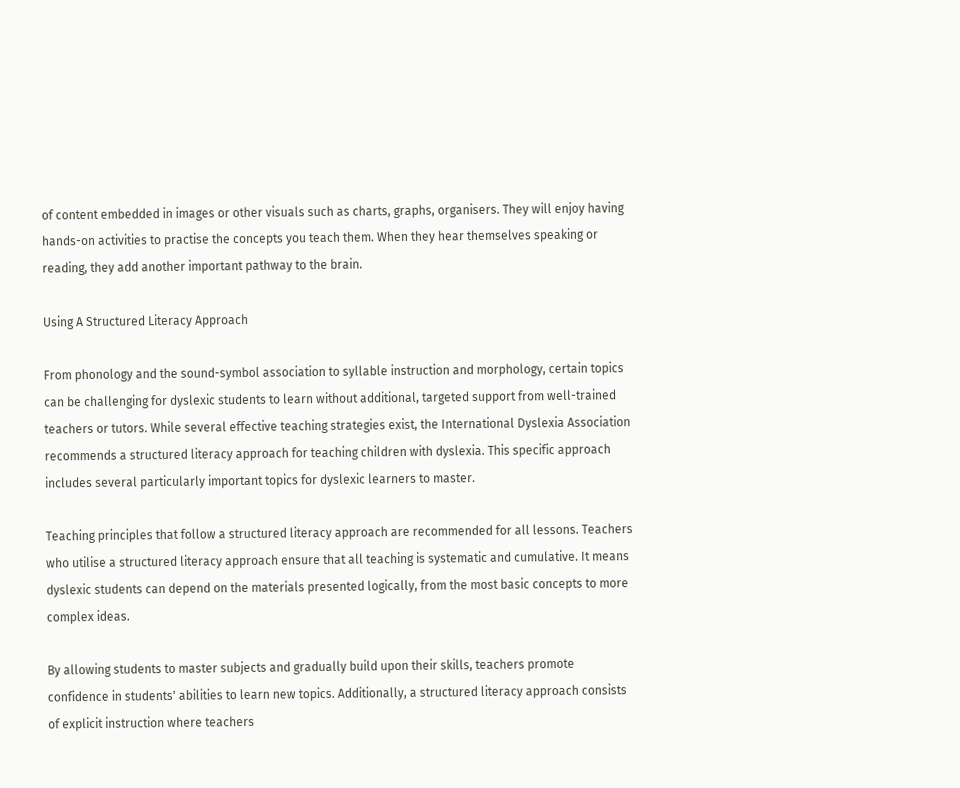of content embedded in images or other visuals such as charts, graphs, organisers. They will enjoy having hands-on activities to practise the concepts you teach them. When they hear themselves speaking or reading, they add another important pathway to the brain.

Using A Structured Literacy Approach

From phonology and the sound-symbol association to syllable instruction and morphology, certain topics can be challenging for dyslexic students to learn without additional, targeted support from well-trained teachers or tutors. While several effective teaching strategies exist, the International Dyslexia Association recommends a structured literacy approach for teaching children with dyslexia. This specific approach includes several particularly important topics for dyslexic learners to master.

Teaching principles that follow a structured literacy approach are recommended for all lessons. Teachers who utilise a structured literacy approach ensure that all teaching is systematic and cumulative. It means dyslexic students can depend on the materials presented logically, from the most basic concepts to more complex ideas.

By allowing students to master subjects and gradually build upon their skills, teachers promote confidence in students' abilities to learn new topics. Additionally, a structured literacy approach consists of explicit instruction where teachers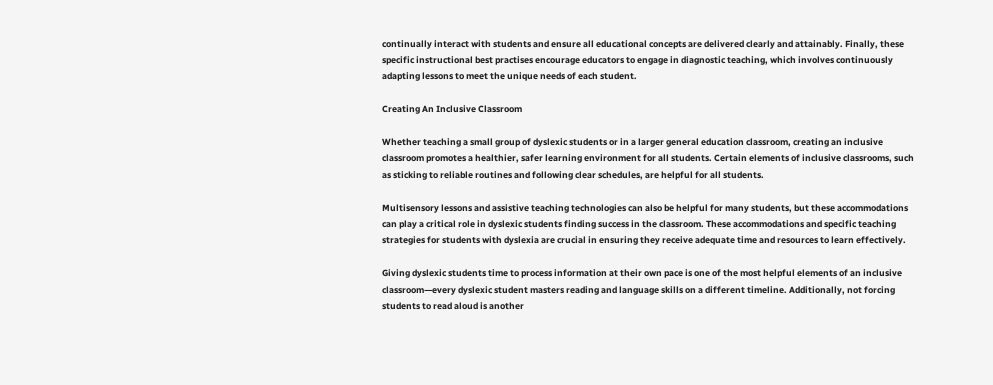continually interact with students and ensure all educational concepts are delivered clearly and attainably. Finally, these specific instructional best practises encourage educators to engage in diagnostic teaching, which involves continuously adapting lessons to meet the unique needs of each student.

Creating An Inclusive Classroom

Whether teaching a small group of dyslexic students or in a larger general education classroom, creating an inclusive classroom promotes a healthier, safer learning environment for all students. Certain elements of inclusive classrooms, such as sticking to reliable routines and following clear schedules, are helpful for all students.

Multisensory lessons and assistive teaching technologies can also be helpful for many students, but these accommodations can play a critical role in dyslexic students finding success in the classroom. These accommodations and specific teaching strategies for students with dyslexia are crucial in ensuring they receive adequate time and resources to learn effectively.

Giving dyslexic students time to process information at their own pace is one of the most helpful elements of an inclusive classroom—every dyslexic student masters reading and language skills on a different timeline. Additionally, not forcing students to read aloud is another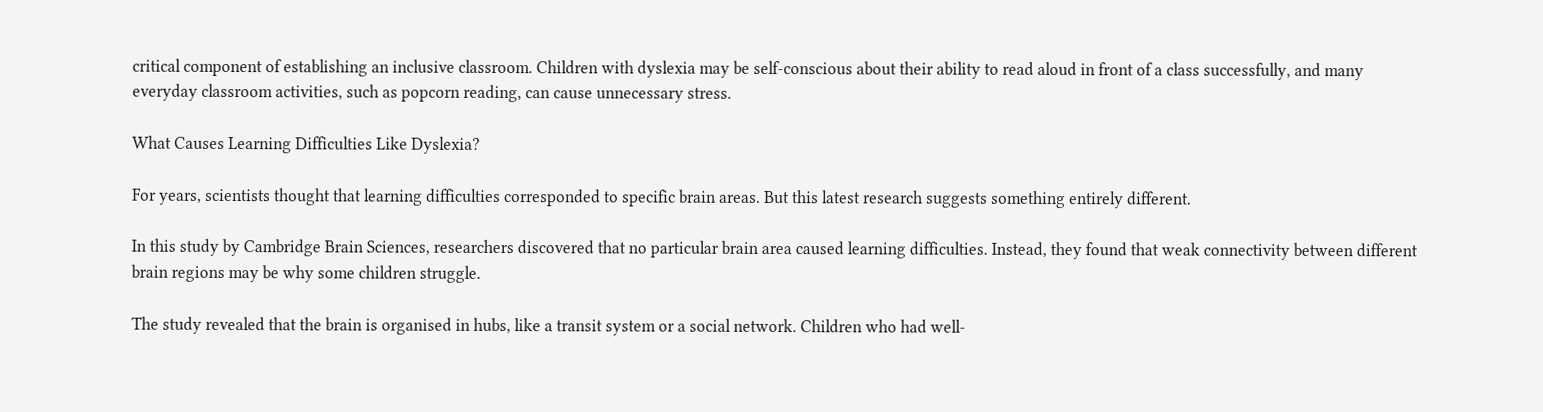critical component of establishing an inclusive classroom. Children with dyslexia may be self-conscious about their ability to read aloud in front of a class successfully, and many everyday classroom activities, such as popcorn reading, can cause unnecessary stress.

What Causes Learning Difficulties Like Dyslexia?

For years, scientists thought that learning difficulties corresponded to specific brain areas. But this latest research suggests something entirely different.

In this study by Cambridge Brain Sciences, researchers discovered that no particular brain area caused learning difficulties. Instead, they found that weak connectivity between different brain regions may be why some children struggle.

The study revealed that the brain is organised in hubs, like a transit system or a social network. Children who had well-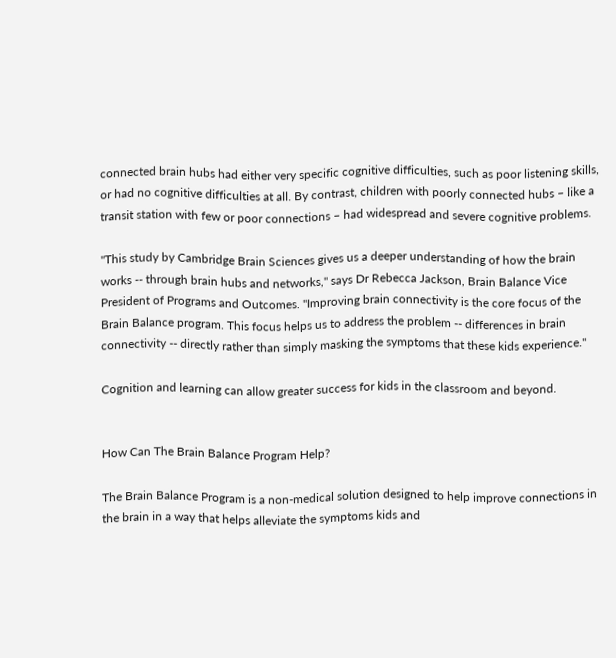connected brain hubs had either very specific cognitive difficulties, such as poor listening skills, or had no cognitive difficulties at all. By contrast, children with poorly connected hubs – like a transit station with few or poor connections – had widespread and severe cognitive problems.

"This study by Cambridge Brain Sciences gives us a deeper understanding of how the brain works -- through brain hubs and networks," says Dr Rebecca Jackson, Brain Balance Vice President of Programs and Outcomes. "Improving brain connectivity is the core focus of the Brain Balance program. This focus helps us to address the problem -- differences in brain connectivity -- directly rather than simply masking the symptoms that these kids experience."

Cognition and learning can allow greater success for kids in the classroom and beyond.


How Can The Brain Balance Program Help?

The Brain Balance Program is a non-medical solution designed to help improve connections in the brain in a way that helps alleviate the symptoms kids and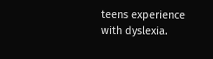teens experience with dyslexia.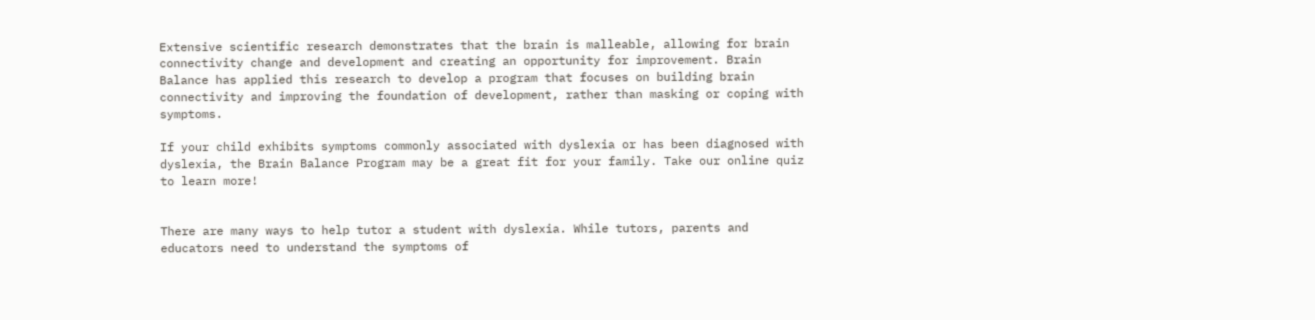Extensive scientific research demonstrates that the brain is malleable, allowing for brain connectivity change and development and creating an opportunity for improvement. Brain Balance has applied this research to develop a program that focuses on building brain connectivity and improving the foundation of development, rather than masking or coping with symptoms.

If your child exhibits symptoms commonly associated with dyslexia or has been diagnosed with dyslexia, the Brain Balance Program may be a great fit for your family. Take our online quiz to learn more!


There are many ways to help tutor a student with dyslexia. While tutors, parents and educators need to understand the symptoms of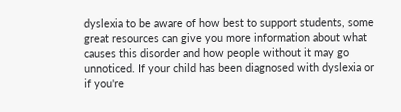dyslexia to be aware of how best to support students, some great resources can give you more information about what causes this disorder and how people without it may go unnoticed. If your child has been diagnosed with dyslexia or if you're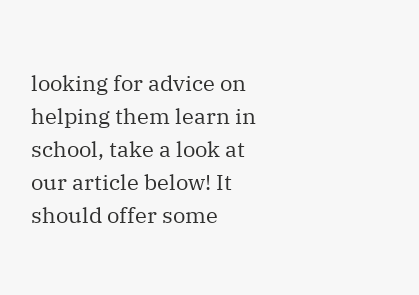looking for advice on helping them learn in school, take a look at our article below! It should offer some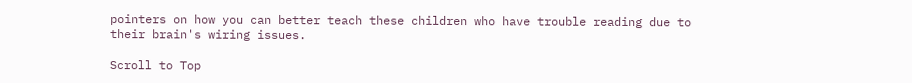pointers on how you can better teach these children who have trouble reading due to their brain's wiring issues.

Scroll to Top